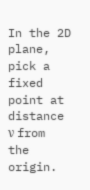In the 2D plane, pick a fixed point at distance ν from the origin.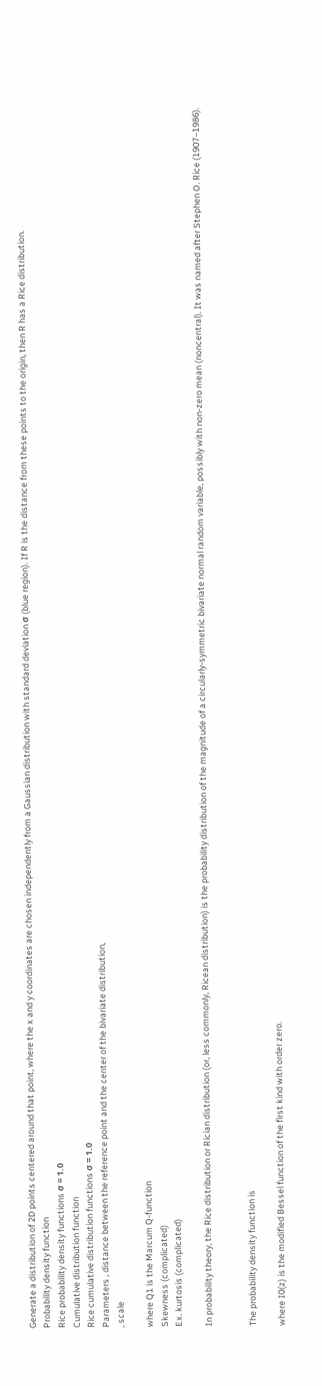Generate a distribution of 2D points centered around that point, where the x and y coordinates are chosen independently from a Gaussian distribution with standard deviation σ (blue region). If R is the distance from these points to the origin, then R has a Rice distribution.
Probability density function
Rice probability density functions σ = 1.0
Cumulative distribution function
Rice cumulative distribution functions σ = 1.0
Parameters , distance between the reference point and the center of the bivariate distribution,
, scale

where Q1 is the Marcum Q-function
Skewness (complicated)
Ex. kurtosis (complicated)

In probability theory, the Rice distribution or Rician distribution (or, less commonly, Ricean distribution) is the probability distribution of the magnitude of a circularly-symmetric bivariate normal random variable, possibly with non-zero mean (noncentral). It was named after Stephen O. Rice (1907–1986).


The probability density function is

where I0(z) is the modified Bessel function of the first kind with order zero.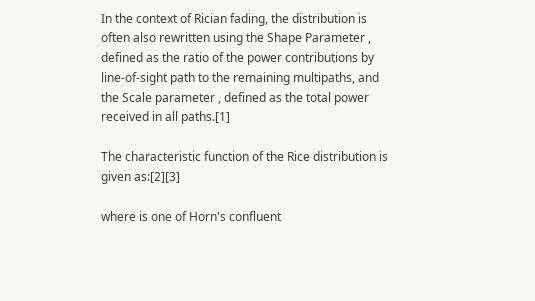In the context of Rician fading, the distribution is often also rewritten using the Shape Parameter , defined as the ratio of the power contributions by line-of-sight path to the remaining multipaths, and the Scale parameter , defined as the total power received in all paths.[1]

The characteristic function of the Rice distribution is given as:[2][3]

where is one of Horn's confluent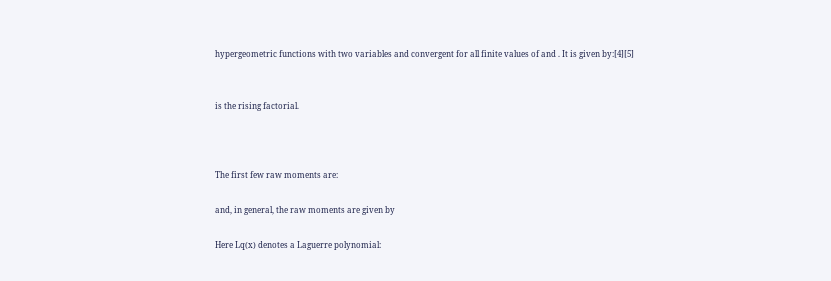hypergeometric functions with two variables and convergent for all finite values of and . It is given by:[4][5]


is the rising factorial.



The first few raw moments are:

and, in general, the raw moments are given by

Here Lq(x) denotes a Laguerre polynomial: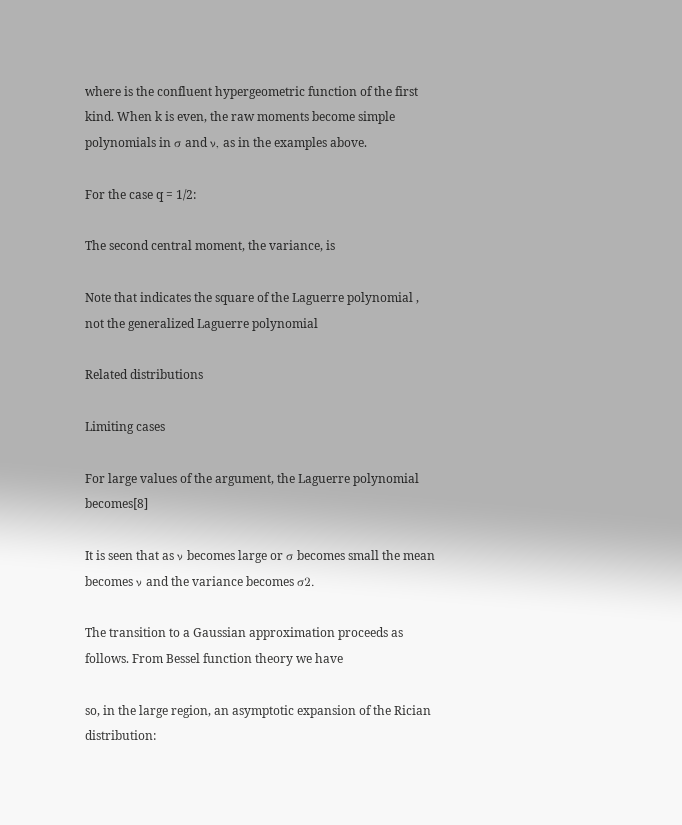where is the confluent hypergeometric function of the first kind. When k is even, the raw moments become simple polynomials in σ and ν, as in the examples above.

For the case q = 1/2:

The second central moment, the variance, is

Note that indicates the square of the Laguerre polynomial , not the generalized Laguerre polynomial

Related distributions

Limiting cases

For large values of the argument, the Laguerre polynomial becomes[8]

It is seen that as ν becomes large or σ becomes small the mean becomes ν and the variance becomes σ2.

The transition to a Gaussian approximation proceeds as follows. From Bessel function theory we have

so, in the large region, an asymptotic expansion of the Rician distribution: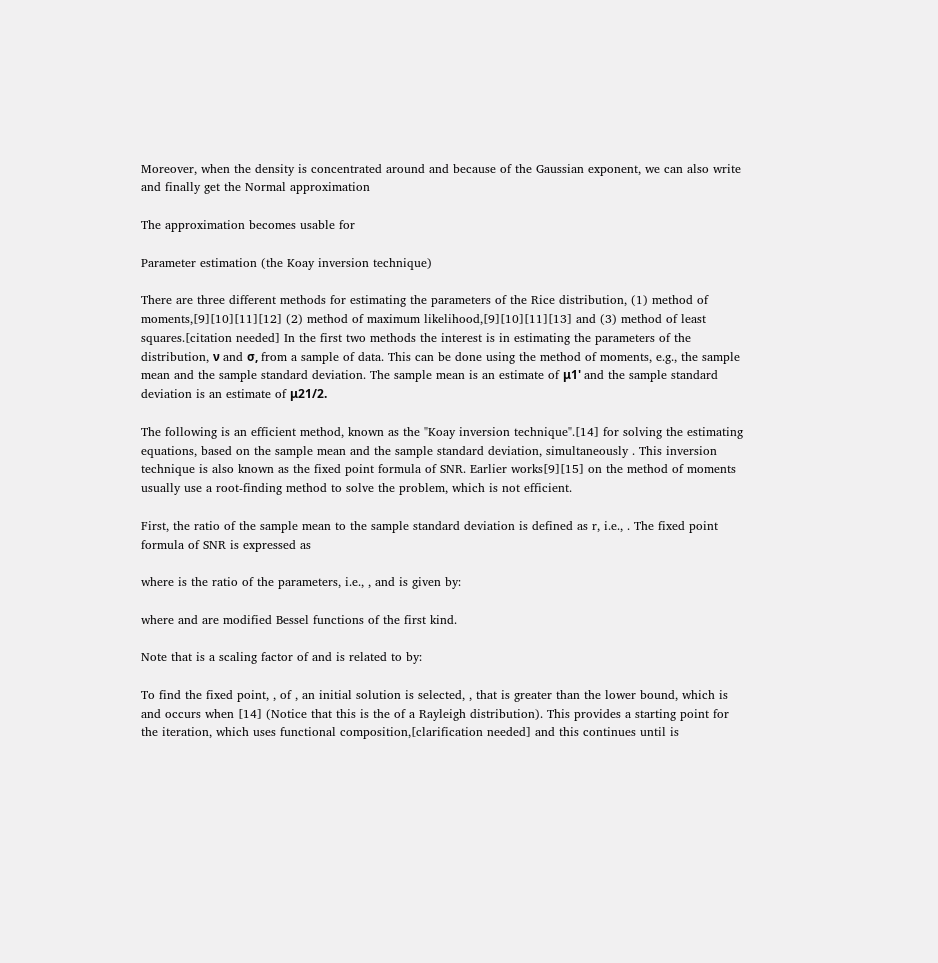Moreover, when the density is concentrated around and because of the Gaussian exponent, we can also write and finally get the Normal approximation

The approximation becomes usable for

Parameter estimation (the Koay inversion technique)

There are three different methods for estimating the parameters of the Rice distribution, (1) method of moments,[9][10][11][12] (2) method of maximum likelihood,[9][10][11][13] and (3) method of least squares.[citation needed] In the first two methods the interest is in estimating the parameters of the distribution, ν and σ, from a sample of data. This can be done using the method of moments, e.g., the sample mean and the sample standard deviation. The sample mean is an estimate of μ1' and the sample standard deviation is an estimate of μ21/2.

The following is an efficient method, known as the "Koay inversion technique".[14] for solving the estimating equations, based on the sample mean and the sample standard deviation, simultaneously . This inversion technique is also known as the fixed point formula of SNR. Earlier works[9][15] on the method of moments usually use a root-finding method to solve the problem, which is not efficient.

First, the ratio of the sample mean to the sample standard deviation is defined as r, i.e., . The fixed point formula of SNR is expressed as

where is the ratio of the parameters, i.e., , and is given by:

where and are modified Bessel functions of the first kind.

Note that is a scaling factor of and is related to by:

To find the fixed point, , of , an initial solution is selected, , that is greater than the lower bound, which is and occurs when [14] (Notice that this is the of a Rayleigh distribution). This provides a starting point for the iteration, which uses functional composition,[clarification needed] and this continues until is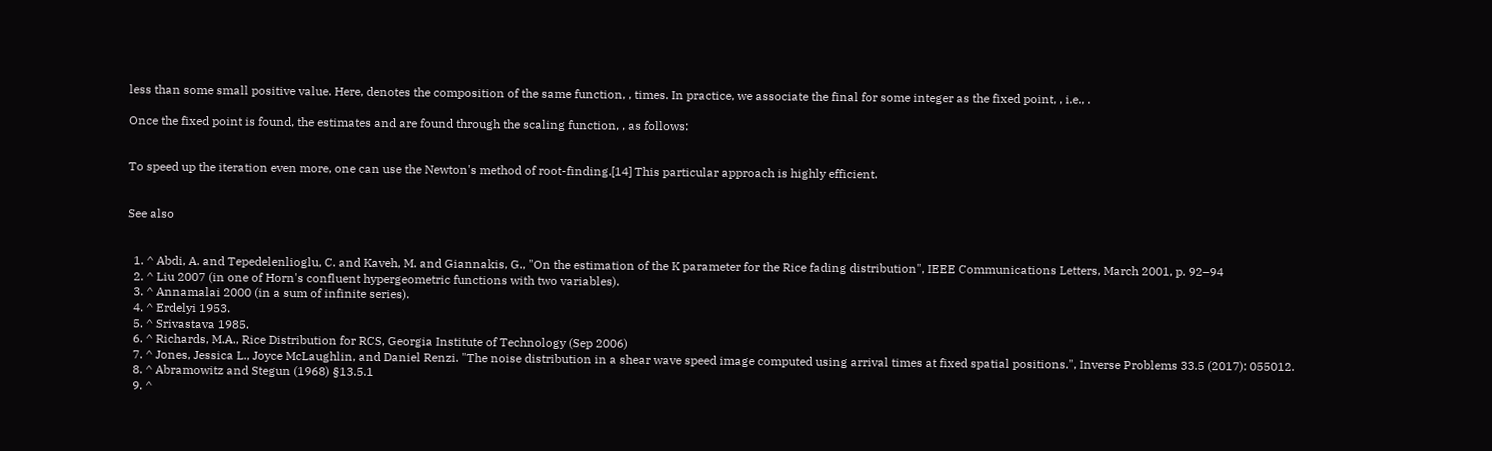less than some small positive value. Here, denotes the composition of the same function, , times. In practice, we associate the final for some integer as the fixed point, , i.e., .

Once the fixed point is found, the estimates and are found through the scaling function, , as follows:


To speed up the iteration even more, one can use the Newton's method of root-finding.[14] This particular approach is highly efficient.


See also


  1. ^ Abdi, A. and Tepedelenlioglu, C. and Kaveh, M. and Giannakis, G., "On the estimation of the K parameter for the Rice fading distribution", IEEE Communications Letters, March 2001, p. 92–94
  2. ^ Liu 2007 (in one of Horn's confluent hypergeometric functions with two variables).
  3. ^ Annamalai 2000 (in a sum of infinite series).
  4. ^ Erdelyi 1953.
  5. ^ Srivastava 1985.
  6. ^ Richards, M.A., Rice Distribution for RCS, Georgia Institute of Technology (Sep 2006)
  7. ^ Jones, Jessica L., Joyce McLaughlin, and Daniel Renzi. "The noise distribution in a shear wave speed image computed using arrival times at fixed spatial positions.", Inverse Problems 33.5 (2017): 055012.
  8. ^ Abramowitz and Stegun (1968) §13.5.1
  9. ^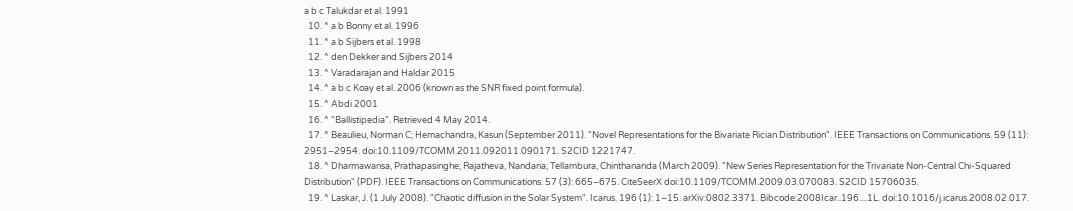a b c Talukdar et al. 1991
  10. ^ a b Bonny et al. 1996
  11. ^ a b Sijbers et al. 1998
  12. ^ den Dekker and Sijbers 2014
  13. ^ Varadarajan and Haldar 2015
  14. ^ a b c Koay et al. 2006 (known as the SNR fixed point formula).
  15. ^ Abdi 2001
  16. ^ "Ballistipedia". Retrieved 4 May 2014.
  17. ^ Beaulieu, Norman C; Hemachandra, Kasun (September 2011). "Novel Representations for the Bivariate Rician Distribution". IEEE Transactions on Communications. 59 (11): 2951–2954. doi:10.1109/TCOMM.2011.092011.090171. S2CID 1221747.
  18. ^ Dharmawansa, Prathapasinghe; Rajatheva, Nandana; Tellambura, Chinthananda (March 2009). "New Series Representation for the Trivariate Non-Central Chi-Squared Distribution" (PDF). IEEE Transactions on Communications. 57 (3): 665–675. CiteSeerX doi:10.1109/TCOMM.2009.03.070083. S2CID 15706035.
  19. ^ Laskar, J. (1 July 2008). "Chaotic diffusion in the Solar System". Icarus. 196 (1): 1–15. arXiv:0802.3371. Bibcode:2008Icar..196....1L. doi:10.1016/j.icarus.2008.02.017.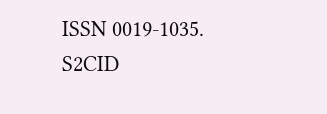ISSN 0019-1035. S2CID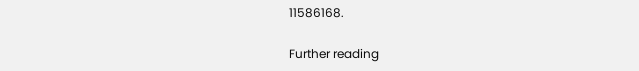11586168.

Further reading